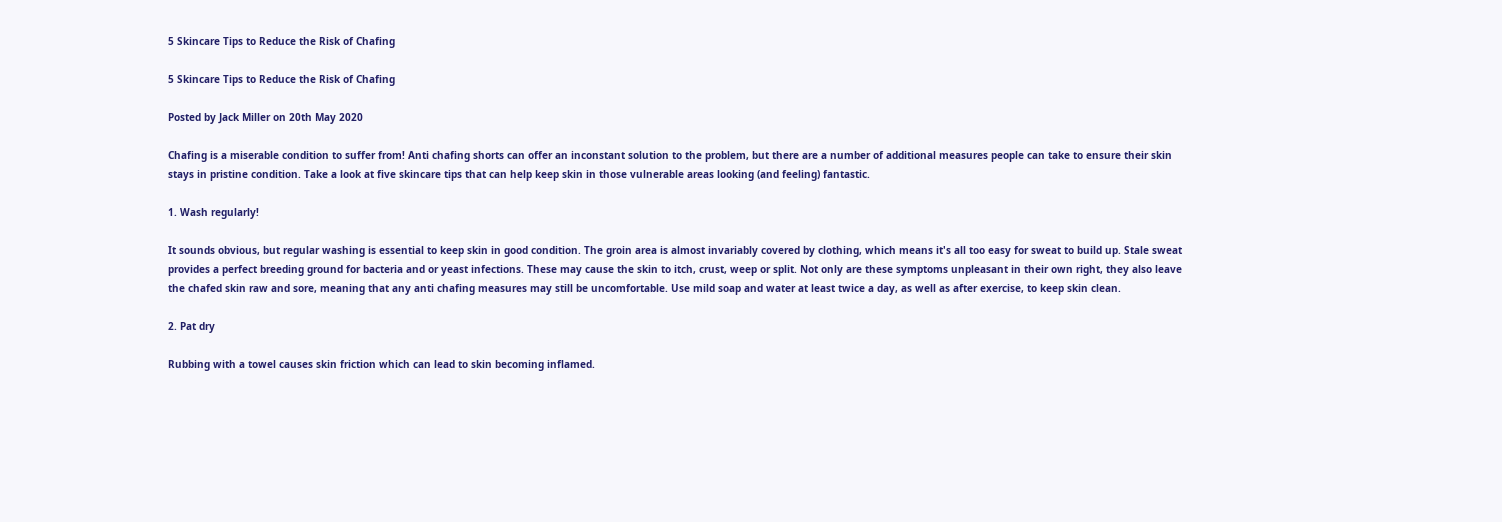5 Skincare Tips to Reduce the Risk of Chafing

5 Skincare Tips to Reduce the Risk of Chafing

Posted by Jack Miller on 20th May 2020

Chafing is a miserable condition to suffer from! Anti chafing shorts can offer an inconstant solution to the problem, but there are a number of additional measures people can take to ensure their skin stays in pristine condition. Take a look at five skincare tips that can help keep skin in those vulnerable areas looking (and feeling) fantastic.

1. Wash regularly!

It sounds obvious, but regular washing is essential to keep skin in good condition. The groin area is almost invariably covered by clothing, which means it's all too easy for sweat to build up. Stale sweat provides a perfect breeding ground for bacteria and or yeast infections. These may cause the skin to itch, crust, weep or split. Not only are these symptoms unpleasant in their own right, they also leave the chafed skin raw and sore, meaning that any anti chafing measures may still be uncomfortable. Use mild soap and water at least twice a day, as well as after exercise, to keep skin clean.

2. Pat dry

Rubbing with a towel causes skin friction which can lead to skin becoming inflamed.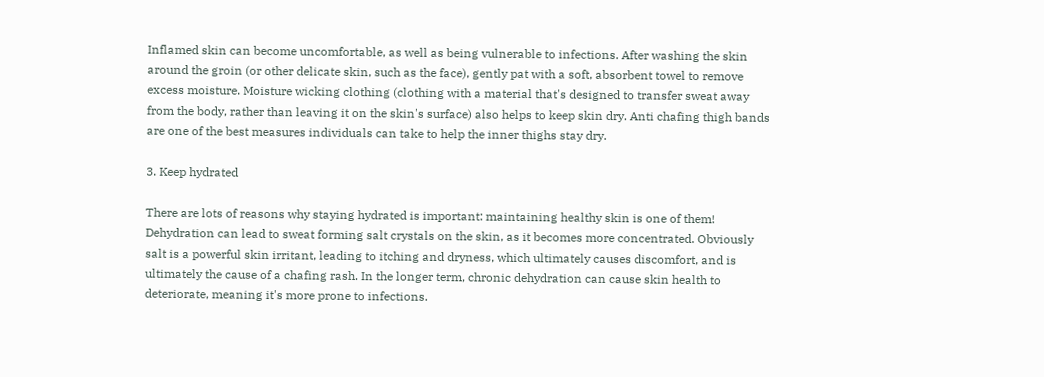Inflamed skin can become uncomfortable, as well as being vulnerable to infections. After washing the skin around the groin (or other delicate skin, such as the face), gently pat with a soft, absorbent towel to remove excess moisture. Moisture wicking clothing (clothing with a material that's designed to transfer sweat away from the body, rather than leaving it on the skin's surface) also helps to keep skin dry. Anti chafing thigh bands are one of the best measures individuals can take to help the inner thighs stay dry.

3. Keep hydrated

There are lots of reasons why staying hydrated is important: maintaining healthy skin is one of them! Dehydration can lead to sweat forming salt crystals on the skin, as it becomes more concentrated. Obviously salt is a powerful skin irritant, leading to itching and dryness, which ultimately causes discomfort, and is ultimately the cause of a chafing rash. In the longer term, chronic dehydration can cause skin health to deteriorate, meaning it's more prone to infections.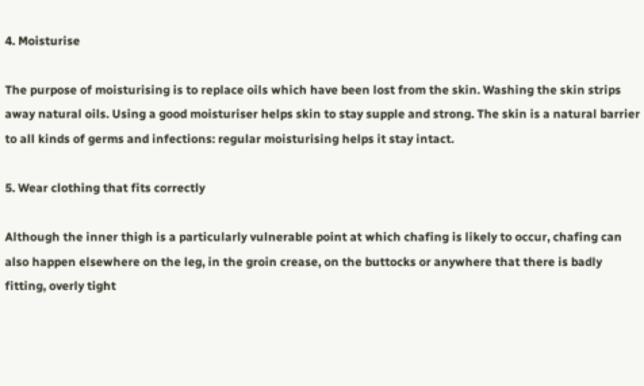4. Moisturise

The purpose of moisturising is to replace oils which have been lost from the skin. Washing the skin strips away natural oils. Using a good moisturiser helps skin to stay supple and strong. The skin is a natural barrier to all kinds of germs and infections: regular moisturising helps it stay intact.

5. Wear clothing that fits correctly

Although the inner thigh is a particularly vulnerable point at which chafing is likely to occur, chafing can also happen elsewhere on the leg, in the groin crease, on the buttocks or anywhere that there is badly fitting, overly tight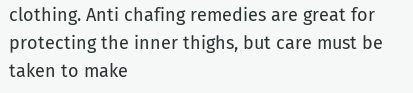clothing. Anti chafing remedies are great for protecting the inner thighs, but care must be taken to make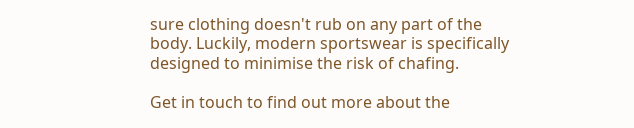sure clothing doesn't rub on any part of the body. Luckily, modern sportswear is specifically designed to minimise the risk of chafing.

Get in touch to find out more about the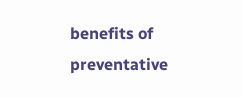benefits of preventative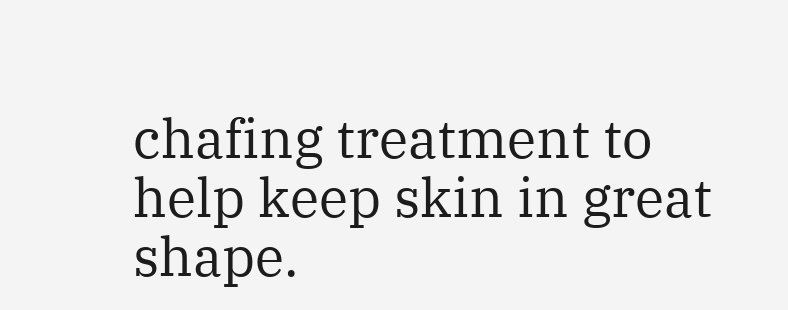chafing treatment to help keep skin in great shape.